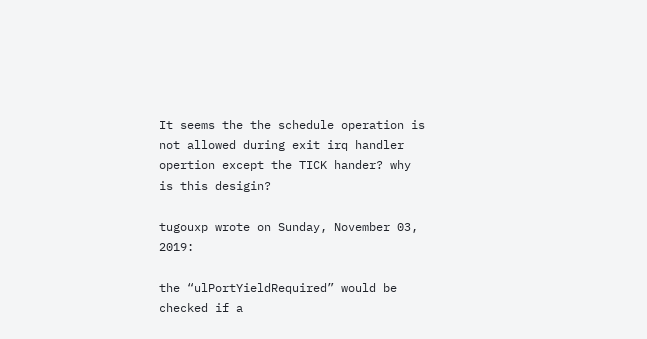It seems the the schedule operation is not allowed during exit irq handler opertion except the TICK hander? why is this desigin?

tugouxp wrote on Sunday, November 03, 2019:

the “ulPortYieldRequired” would be checked if a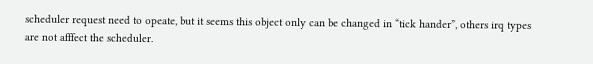scheduler request need to opeate, but it seems this object only can be changed in “tick hander”, others irq types are not afffect the scheduler.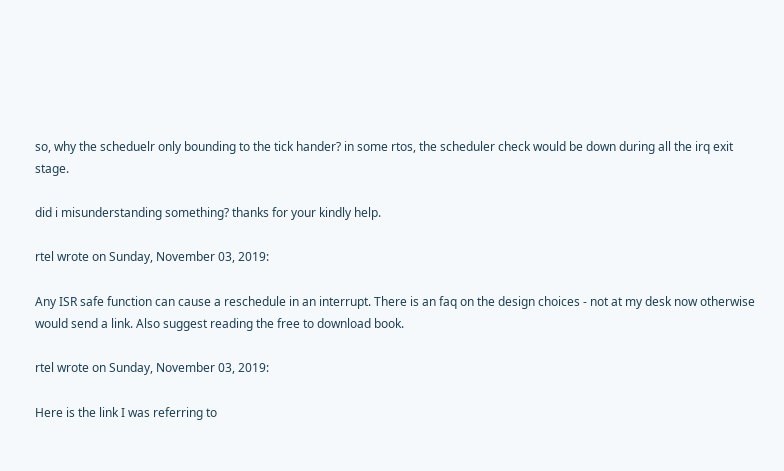so, why the scheduelr only bounding to the tick hander? in some rtos, the scheduler check would be down during all the irq exit stage.

did i misunderstanding something? thanks for your kindly help.

rtel wrote on Sunday, November 03, 2019:

Any ISR safe function can cause a reschedule in an interrupt. There is an faq on the design choices - not at my desk now otherwise would send a link. Also suggest reading the free to download book.

rtel wrote on Sunday, November 03, 2019:

Here is the link I was referring to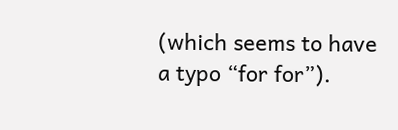(which seems to have a typo “for for”).